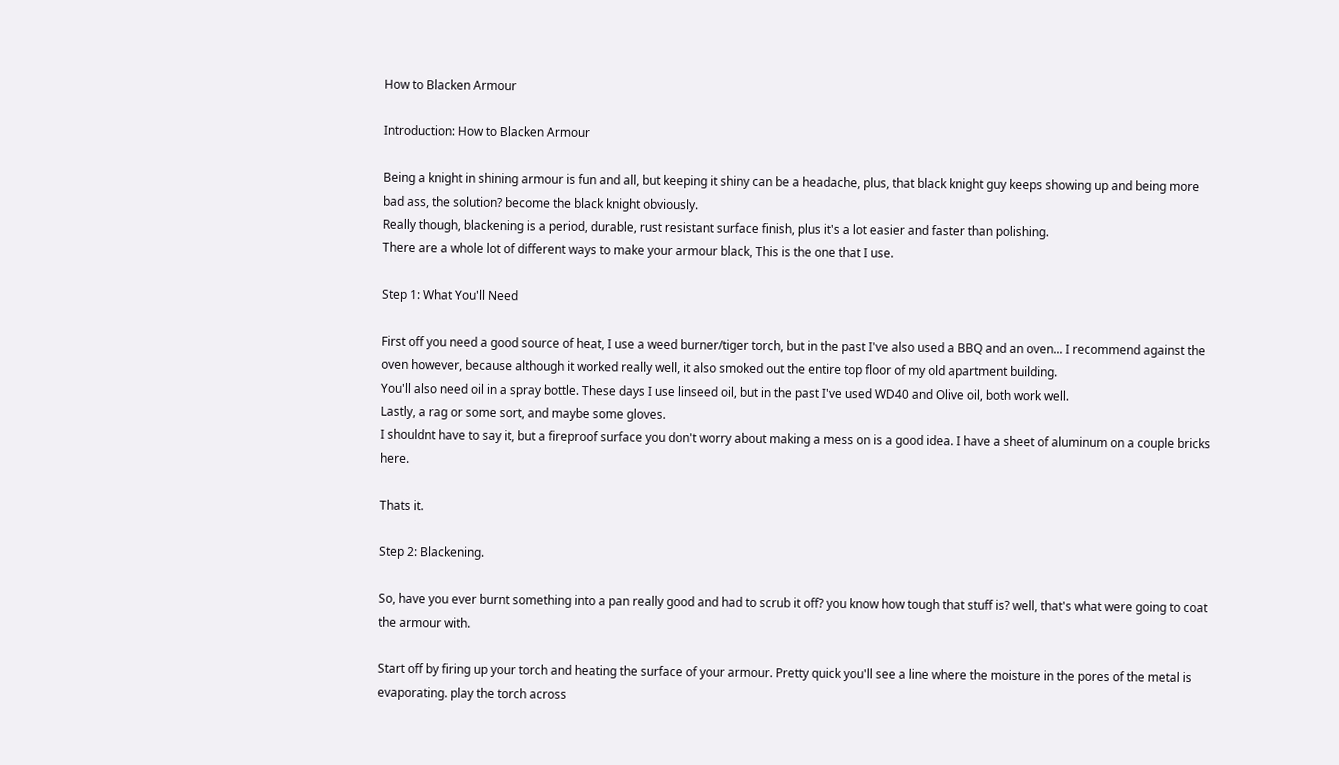How to Blacken Armour

Introduction: How to Blacken Armour

Being a knight in shining armour is fun and all, but keeping it shiny can be a headache, plus, that black knight guy keeps showing up and being more bad ass, the solution? become the black knight obviously.
Really though, blackening is a period, durable, rust resistant surface finish, plus it's a lot easier and faster than polishing.
There are a whole lot of different ways to make your armour black, This is the one that I use.

Step 1: What You'll Need

First off you need a good source of heat, I use a weed burner/tiger torch, but in the past I've also used a BBQ and an oven... I recommend against the oven however, because although it worked really well, it also smoked out the entire top floor of my old apartment building.
You'll also need oil in a spray bottle. These days I use linseed oil, but in the past I've used WD40 and Olive oil, both work well.
Lastly, a rag or some sort, and maybe some gloves.
I shouldnt have to say it, but a fireproof surface you don't worry about making a mess on is a good idea. I have a sheet of aluminum on a couple bricks here.

Thats it.

Step 2: Blackening.

So, have you ever burnt something into a pan really good and had to scrub it off? you know how tough that stuff is? well, that's what were going to coat the armour with.

Start off by firing up your torch and heating the surface of your armour. Pretty quick you'll see a line where the moisture in the pores of the metal is evaporating. play the torch across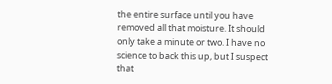the entire surface until you have removed all that moisture. It should only take a minute or two. I have no science to back this up, but I suspect that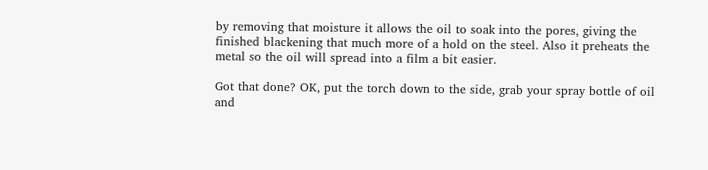by removing that moisture it allows the oil to soak into the pores, giving the finished blackening that much more of a hold on the steel. Also it preheats the metal so the oil will spread into a film a bit easier.

Got that done? OK, put the torch down to the side, grab your spray bottle of oil and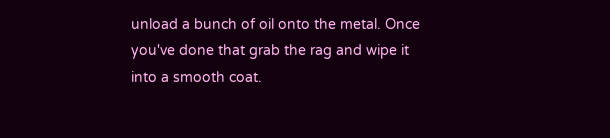unload a bunch of oil onto the metal. Once you've done that grab the rag and wipe it into a smooth coat.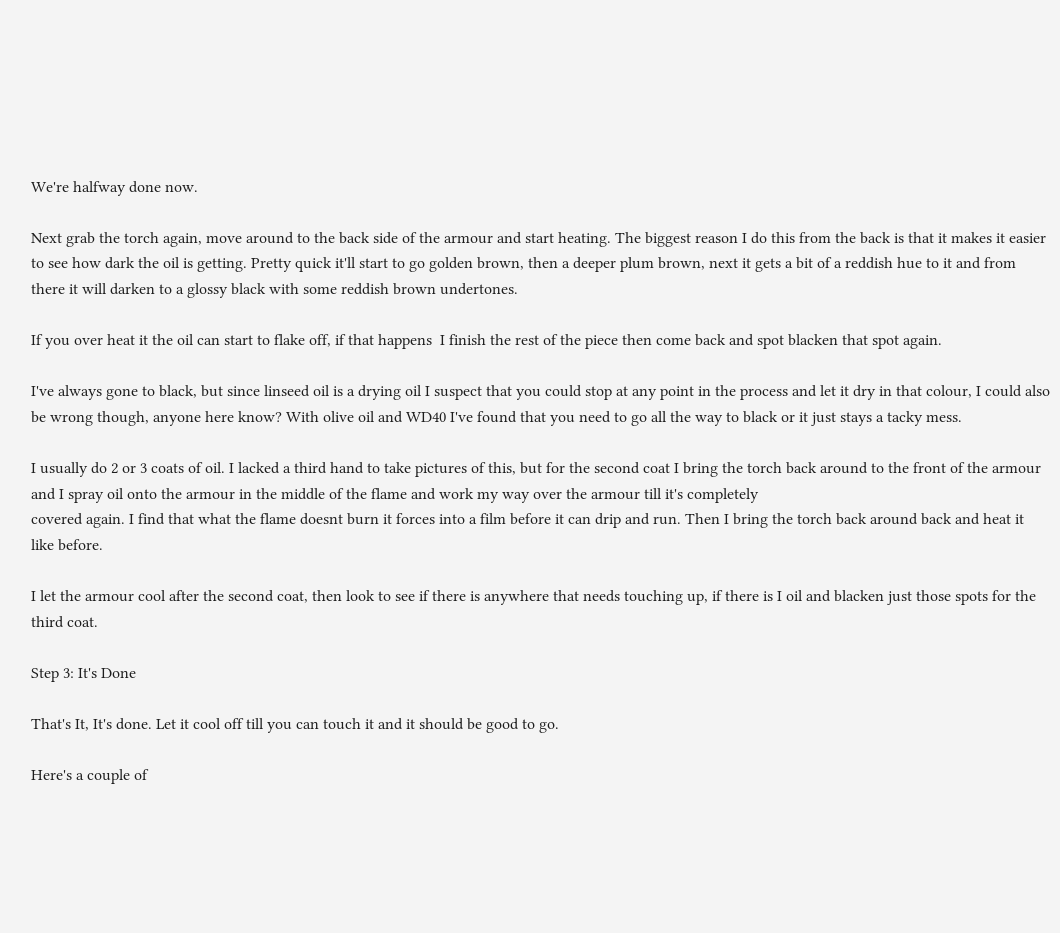We're halfway done now.

Next grab the torch again, move around to the back side of the armour and start heating. The biggest reason I do this from the back is that it makes it easier to see how dark the oil is getting. Pretty quick it'll start to go golden brown, then a deeper plum brown, next it gets a bit of a reddish hue to it and from there it will darken to a glossy black with some reddish brown undertones.

If you over heat it the oil can start to flake off, if that happens  I finish the rest of the piece then come back and spot blacken that spot again.

I've always gone to black, but since linseed oil is a drying oil I suspect that you could stop at any point in the process and let it dry in that colour, I could also be wrong though, anyone here know? With olive oil and WD40 I've found that you need to go all the way to black or it just stays a tacky mess.

I usually do 2 or 3 coats of oil. I lacked a third hand to take pictures of this, but for the second coat I bring the torch back around to the front of the armour and I spray oil onto the armour in the middle of the flame and work my way over the armour till it's completely
covered again. I find that what the flame doesnt burn it forces into a film before it can drip and run. Then I bring the torch back around back and heat it like before.

I let the armour cool after the second coat, then look to see if there is anywhere that needs touching up, if there is I oil and blacken just those spots for the third coat.

Step 3: It's Done

That's It, It's done. Let it cool off till you can touch it and it should be good to go.

Here's a couple of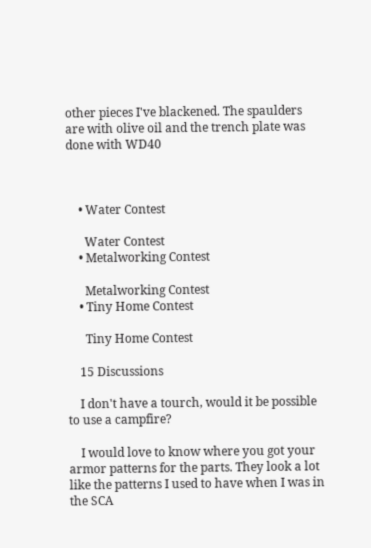other pieces I've blackened. The spaulders are with olive oil and the trench plate was done with WD40



    • Water Contest

      Water Contest
    • Metalworking Contest

      Metalworking Contest
    • Tiny Home Contest

      Tiny Home Contest

    15 Discussions

    I don't have a tourch, would it be possible to use a campfire?

    I would love to know where you got your armor patterns for the parts. They look a lot like the patterns I used to have when I was in the SCA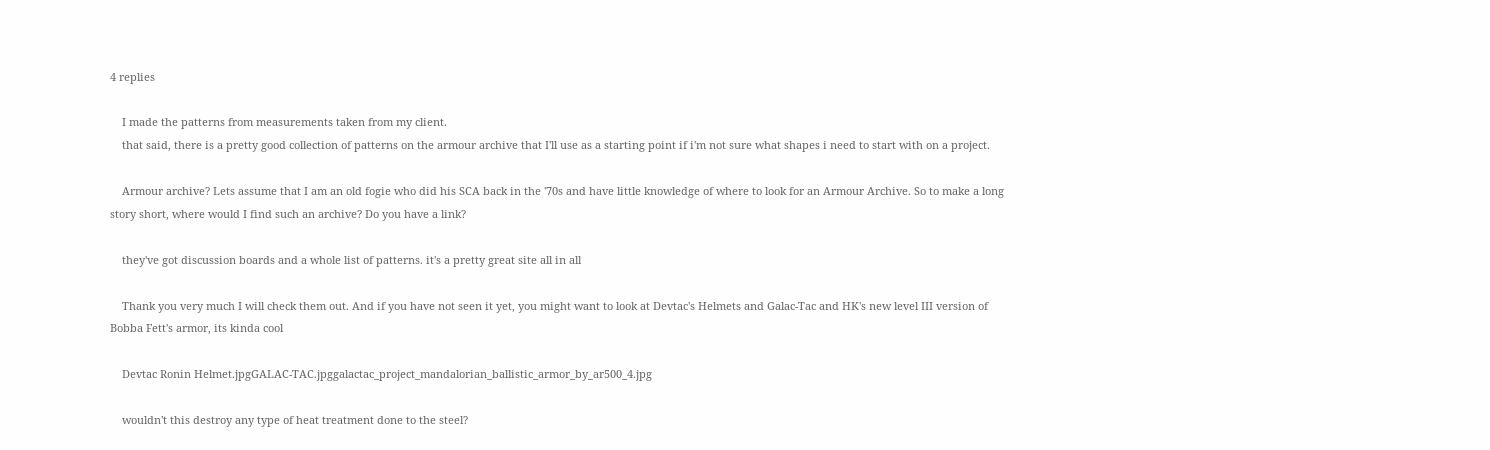4 replies

    I made the patterns from measurements taken from my client.
    that said, there is a pretty good collection of patterns on the armour archive that I'll use as a starting point if i'm not sure what shapes i need to start with on a project.

    Armour archive? Lets assume that I am an old fogie who did his SCA back in the '70s and have little knowledge of where to look for an Armour Archive. So to make a long story short, where would I find such an archive? Do you have a link?

    they've got discussion boards and a whole list of patterns. it's a pretty great site all in all

    Thank you very much I will check them out. And if you have not seen it yet, you might want to look at Devtac's Helmets and Galac-Tac and HK's new level III version of Bobba Fett's armor, its kinda cool

    Devtac Ronin Helmet.jpgGALAC-TAC.jpggalactac_project_mandalorian_ballistic_armor_by_ar500_4.jpg

    wouldn't this destroy any type of heat treatment done to the steel?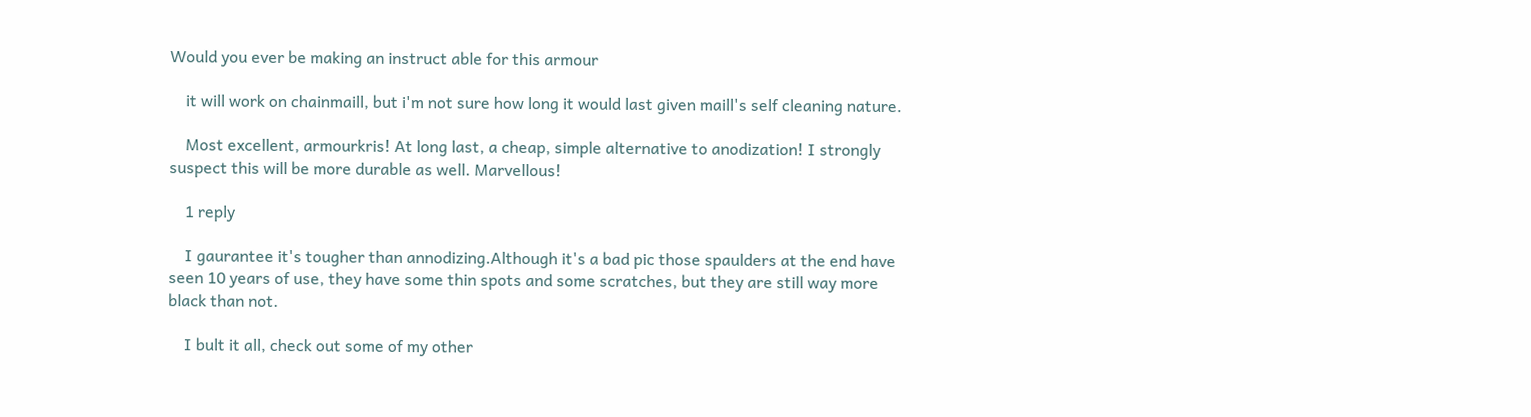Would you ever be making an instruct able for this armour

    it will work on chainmaill, but i'm not sure how long it would last given maill's self cleaning nature.

    Most excellent, armourkris! At long last, a cheap, simple alternative to anodization! I strongly suspect this will be more durable as well. Marvellous!

    1 reply

    I gaurantee it's tougher than annodizing.Although it's a bad pic those spaulders at the end have seen 10 years of use, they have some thin spots and some scratches, but they are still way more black than not.

    I bult it all, check out some of my other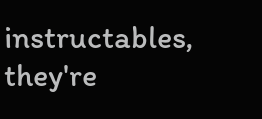instructables, they're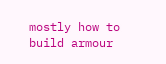mostly how to build armour